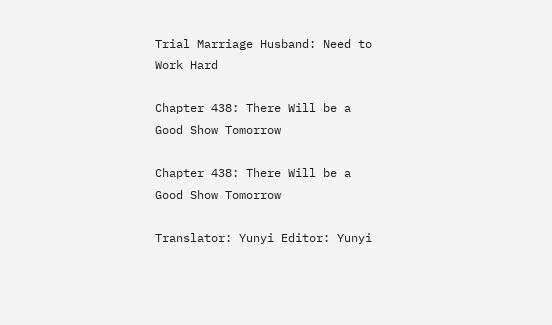Trial Marriage Husband: Need to Work Hard

Chapter 438: There Will be a Good Show Tomorrow

Chapter 438: There Will be a Good Show Tomorrow

Translator: Yunyi Editor: Yunyi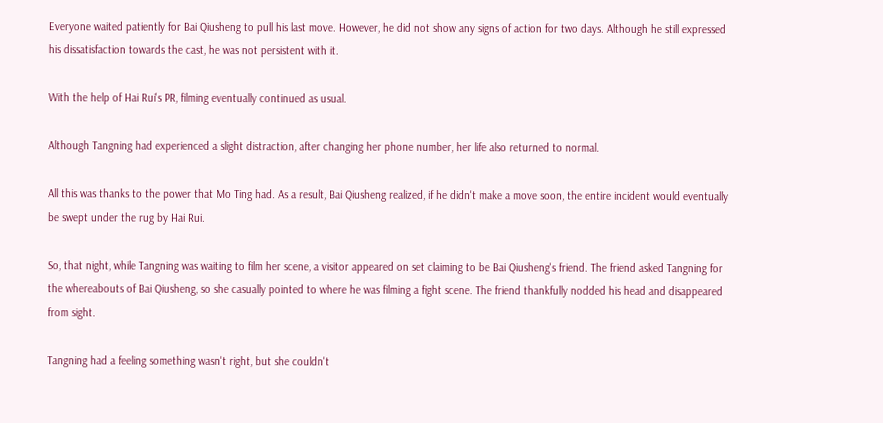Everyone waited patiently for Bai Qiusheng to pull his last move. However, he did not show any signs of action for two days. Although he still expressed his dissatisfaction towards the cast, he was not persistent with it.

With the help of Hai Rui's PR, filming eventually continued as usual.

Although Tangning had experienced a slight distraction, after changing her phone number, her life also returned to normal.

All this was thanks to the power that Mo Ting had. As a result, Bai Qiusheng realized, if he didn't make a move soon, the entire incident would eventually be swept under the rug by Hai Rui.

So, that night, while Tangning was waiting to film her scene, a visitor appeared on set claiming to be Bai Qiusheng's friend. The friend asked Tangning for the whereabouts of Bai Qiusheng, so she casually pointed to where he was filming a fight scene. The friend thankfully nodded his head and disappeared from sight.

Tangning had a feeling something wasn't right, but she couldn't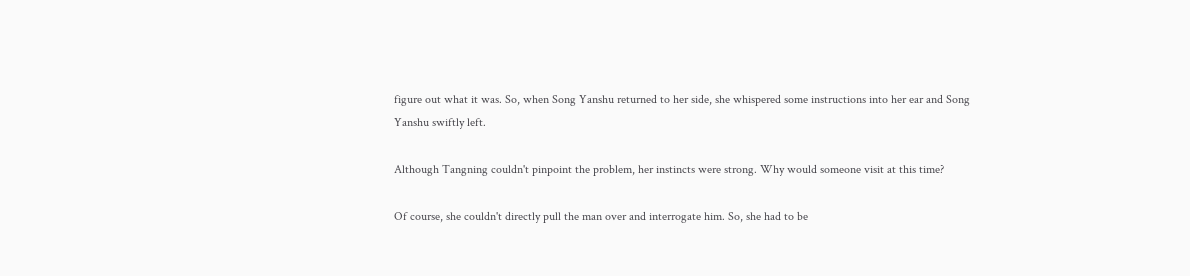figure out what it was. So, when Song Yanshu returned to her side, she whispered some instructions into her ear and Song Yanshu swiftly left.

Although Tangning couldn't pinpoint the problem, her instincts were strong. Why would someone visit at this time?

Of course, she couldn't directly pull the man over and interrogate him. So, she had to be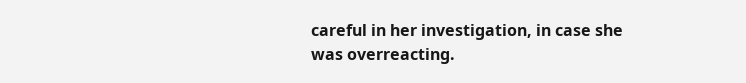careful in her investigation, in case she was overreacting.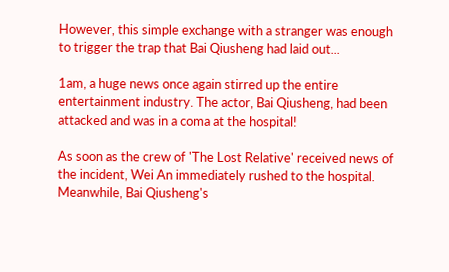However, this simple exchange with a stranger was enough to trigger the trap that Bai Qiusheng had laid out...

1am, a huge news once again stirred up the entire entertainment industry. The actor, Bai Qiusheng, had been attacked and was in a coma at the hospital!

As soon as the crew of 'The Lost Relative' received news of the incident, Wei An immediately rushed to the hospital. Meanwhile, Bai Qiusheng's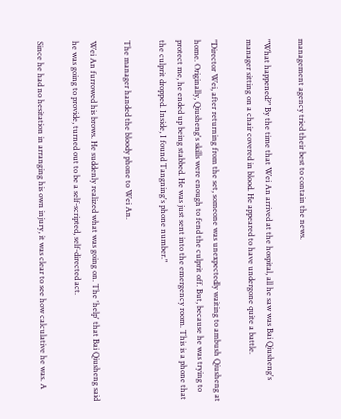management agency tried their best to contain the news.

"What happened?" By the time that Wei An arrived at the hospital, all he saw was Bai Qiusheng's manager sitting on a chair covered in blood. He appeared to have undergone quite a battle.

"Director Wei, after returning from the set, someone was unexpectedly waiting to ambush Qiusheng at home. Originally, Qiusheng's skills were enough to fend the culprit off. But, because he was trying to protect me, he ended up being stabbed. He was just sent into the emergency room. This is a phone that the culprit dropped. Inside, I found Tangning's phone number."

The manager handed the bloody phone to Wei An.

Wei An furrowed his brows. He suddenly realized what was going on. The 'help' that Bai Qiusheng said he was going to provide, turned out to be a self-scripted, self-directed act.

Since he had no hesitation in arranging his own injury, it was clear to see how calculative he was. A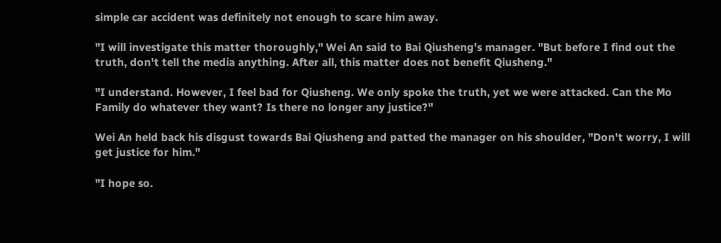simple car accident was definitely not enough to scare him away.

"I will investigate this matter thoroughly," Wei An said to Bai Qiusheng's manager. "But before I find out the truth, don't tell the media anything. After all, this matter does not benefit Qiusheng."

"I understand. However, I feel bad for Qiusheng. We only spoke the truth, yet we were attacked. Can the Mo Family do whatever they want? Is there no longer any justice?"

Wei An held back his disgust towards Bai Qiusheng and patted the manager on his shoulder, "Don't worry, I will get justice for him."

"I hope so.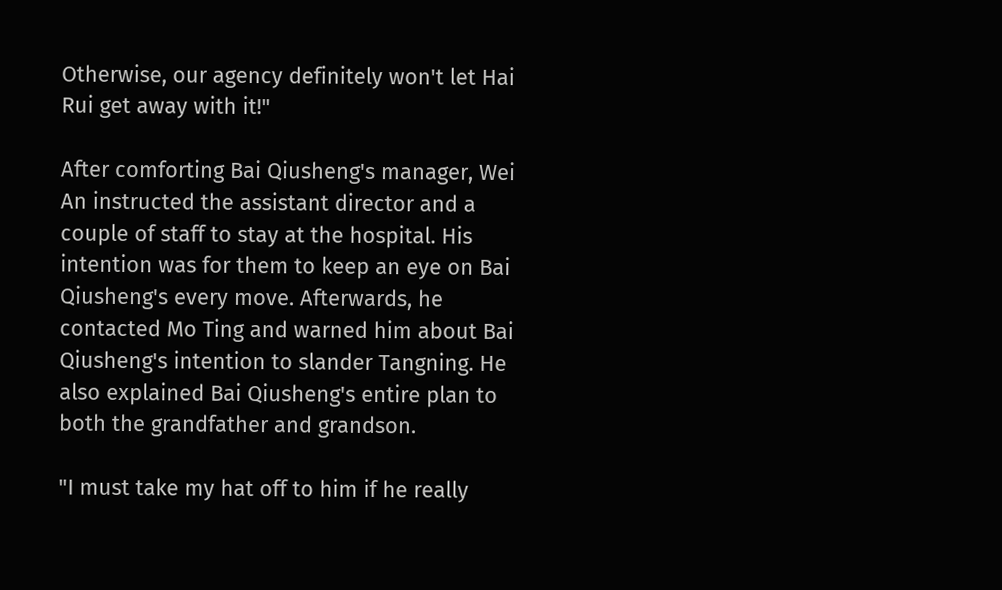Otherwise, our agency definitely won't let Hai Rui get away with it!"

After comforting Bai Qiusheng's manager, Wei An instructed the assistant director and a couple of staff to stay at the hospital. His intention was for them to keep an eye on Bai Qiusheng's every move. Afterwards, he contacted Mo Ting and warned him about Bai Qiusheng's intention to slander Tangning. He also explained Bai Qiusheng's entire plan to both the grandfather and grandson.

"I must take my hat off to him if he really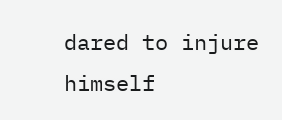dared to injure himself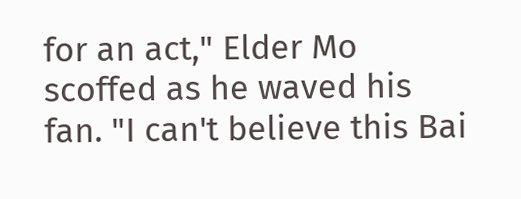for an act," Elder Mo scoffed as he waved his fan. "I can't believe this Bai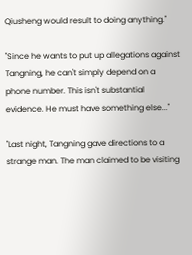Qiusheng would result to doing anything."

"Since he wants to put up allegations against Tangning, he can't simply depend on a phone number. This isn't substantial evidence. He must have something else..."

"Last night, Tangning gave directions to a strange man. The man claimed to be visiting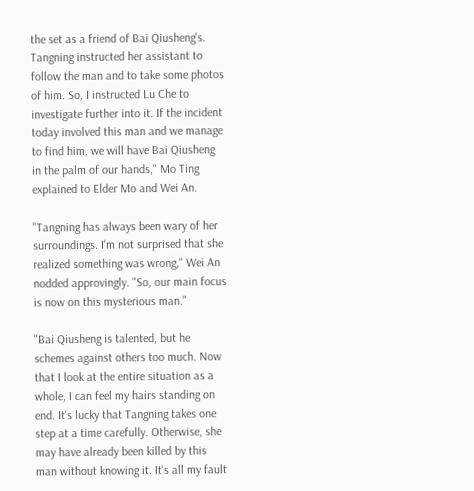the set as a friend of Bai Qiusheng's. Tangning instructed her assistant to follow the man and to take some photos of him. So, I instructed Lu Che to investigate further into it. If the incident today involved this man and we manage to find him, we will have Bai Qiusheng in the palm of our hands," Mo Ting explained to Elder Mo and Wei An.

"Tangning has always been wary of her surroundings. I'm not surprised that she realized something was wrong," Wei An nodded approvingly. "So, our main focus is now on this mysterious man."

"Bai Qiusheng is talented, but he schemes against others too much. Now that I look at the entire situation as a whole, I can feel my hairs standing on end. It's lucky that Tangning takes one step at a time carefully. Otherwise, she may have already been killed by this man without knowing it. It's all my fault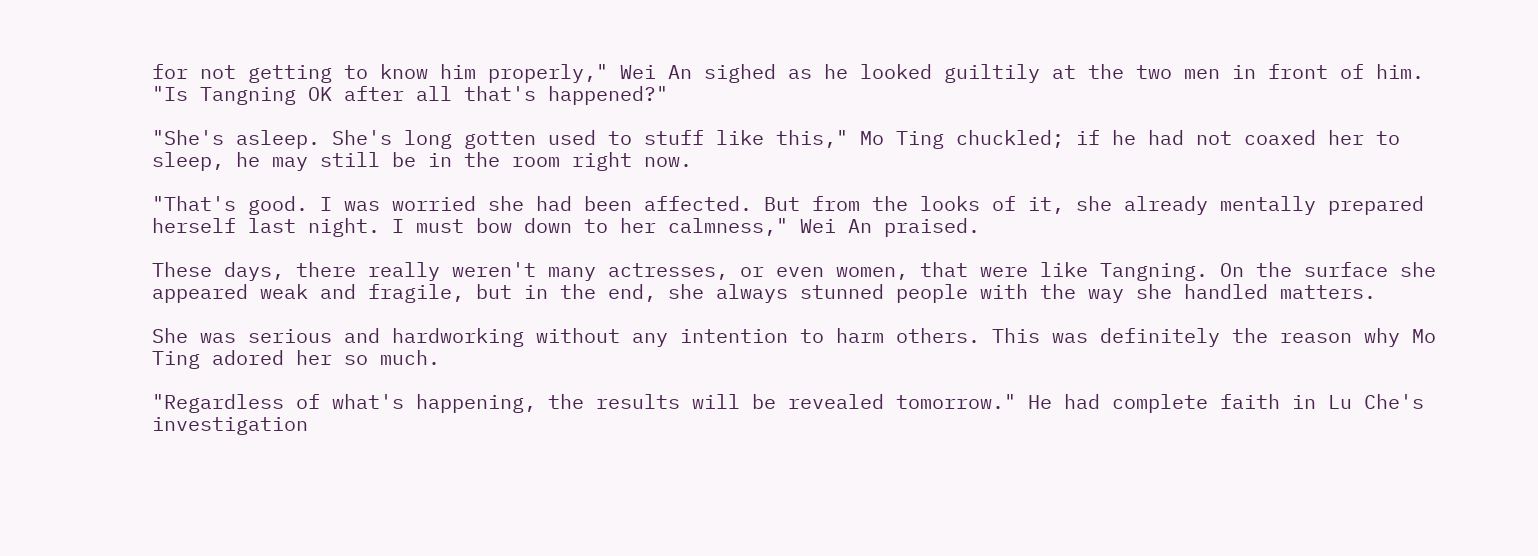for not getting to know him properly," Wei An sighed as he looked guiltily at the two men in front of him. "Is Tangning OK after all that's happened?"

"She's asleep. She's long gotten used to stuff like this," Mo Ting chuckled; if he had not coaxed her to sleep, he may still be in the room right now.

"That's good. I was worried she had been affected. But from the looks of it, she already mentally prepared herself last night. I must bow down to her calmness," Wei An praised.

These days, there really weren't many actresses, or even women, that were like Tangning. On the surface she appeared weak and fragile, but in the end, she always stunned people with the way she handled matters.

She was serious and hardworking without any intention to harm others. This was definitely the reason why Mo Ting adored her so much.

"Regardless of what's happening, the results will be revealed tomorrow." He had complete faith in Lu Che's investigation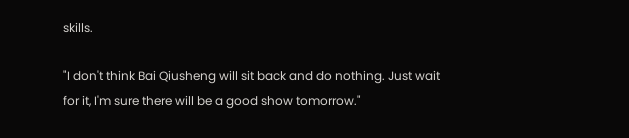skills.

"I don't think Bai Qiusheng will sit back and do nothing. Just wait for it, I'm sure there will be a good show tomorrow."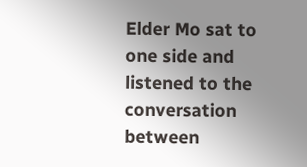Elder Mo sat to one side and listened to the conversation between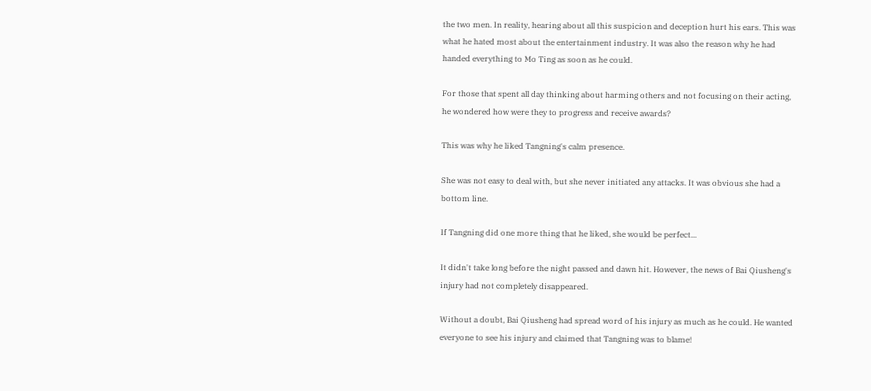the two men. In reality, hearing about all this suspicion and deception hurt his ears. This was what he hated most about the entertainment industry. It was also the reason why he had handed everything to Mo Ting as soon as he could.

For those that spent all day thinking about harming others and not focusing on their acting, he wondered how were they to progress and receive awards?

This was why he liked Tangning's calm presence.

She was not easy to deal with, but she never initiated any attacks. It was obvious she had a bottom line.

If Tangning did one more thing that he liked, she would be perfect...

It didn't take long before the night passed and dawn hit. However, the news of Bai Qiusheng's injury had not completely disappeared.

Without a doubt, Bai Qiusheng had spread word of his injury as much as he could. He wanted everyone to see his injury and claimed that Tangning was to blame!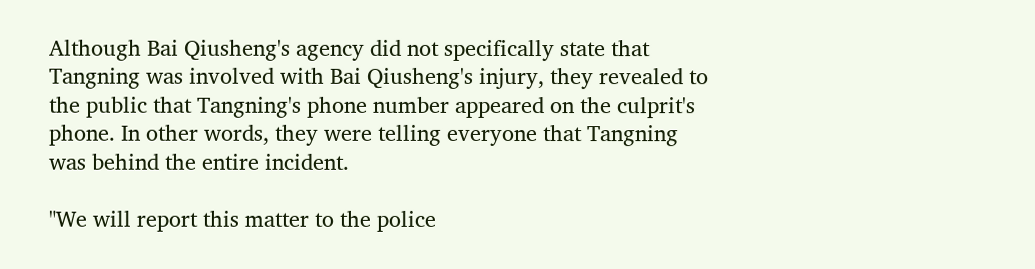Although Bai Qiusheng's agency did not specifically state that Tangning was involved with Bai Qiusheng's injury, they revealed to the public that Tangning's phone number appeared on the culprit's phone. In other words, they were telling everyone that Tangning was behind the entire incident.

"We will report this matter to the police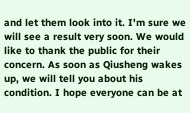and let them look into it. I'm sure we will see a result very soon. We would like to thank the public for their concern. As soon as Qiusheng wakes up, we will tell you about his condition. I hope everyone can be at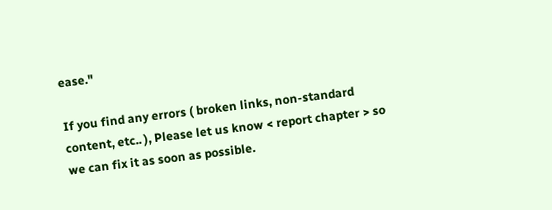ease."

If you find any errors ( broken links, non-standard content, etc.. ), Please let us know < report chapter > so we can fix it as soon as possible.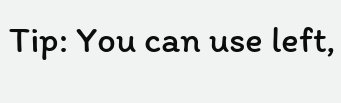Tip: You can use left,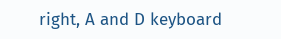right, A and D keyboard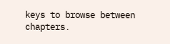keys to browse between chapters.